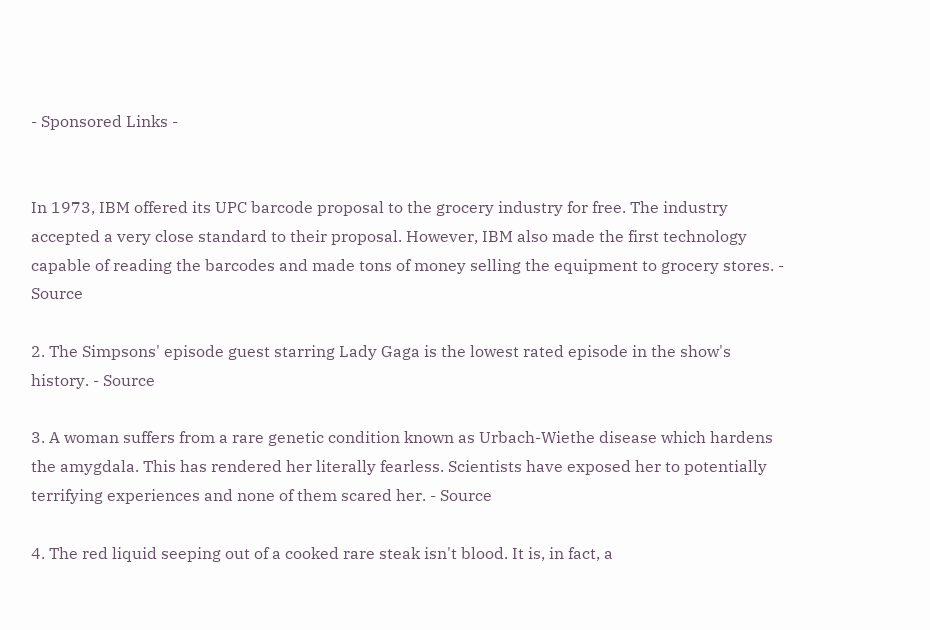- Sponsored Links -


In 1973, IBM offered its UPC barcode proposal to the grocery industry for free. The industry accepted a very close standard to their proposal. However, IBM also made the first technology capable of reading the barcodes and made tons of money selling the equipment to grocery stores. - Source

2. The Simpsons' episode guest starring Lady Gaga is the lowest rated episode in the show's history. - Source

3. A woman suffers from a rare genetic condition known as Urbach-Wiethe disease which hardens the amygdala. This has rendered her literally fearless. Scientists have exposed her to potentially terrifying experiences and none of them scared her. - Source

4. The red liquid seeping out of a cooked rare steak isn't blood. It is, in fact, a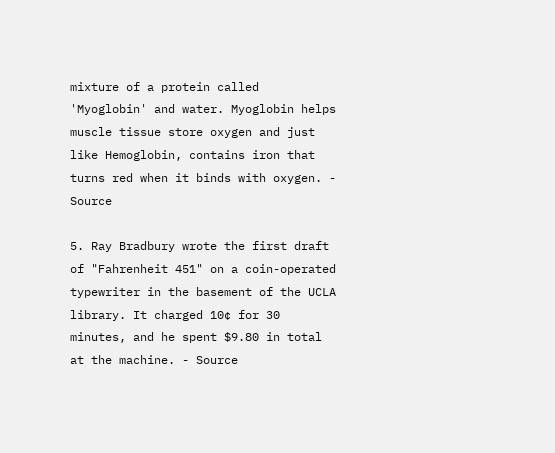mixture of a protein called 'Myoglobin' and water. Myoglobin helps muscle tissue store oxygen and just like Hemoglobin, contains iron that turns red when it binds with oxygen. - Source

5. Ray Bradbury wrote the first draft of "Fahrenheit 451" on a coin-operated typewriter in the basement of the UCLA library. It charged 10¢ for 30 minutes, and he spent $9.80 in total at the machine. - Source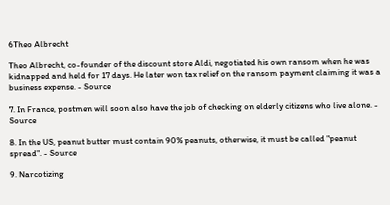6Theo Albrecht

Theo Albrecht, co-founder of the discount store Aldi, negotiated his own ransom when he was kidnapped and held for 17 days. He later won tax relief on the ransom payment claiming it was a business expense. - Source

7. In France, postmen will soon also have the job of checking on elderly citizens who live alone. - Source

8. In the US, peanut butter must contain 90% peanuts, otherwise, it must be called "peanut spread". - Source

9. Narcotizing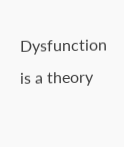Dysfunction is a theory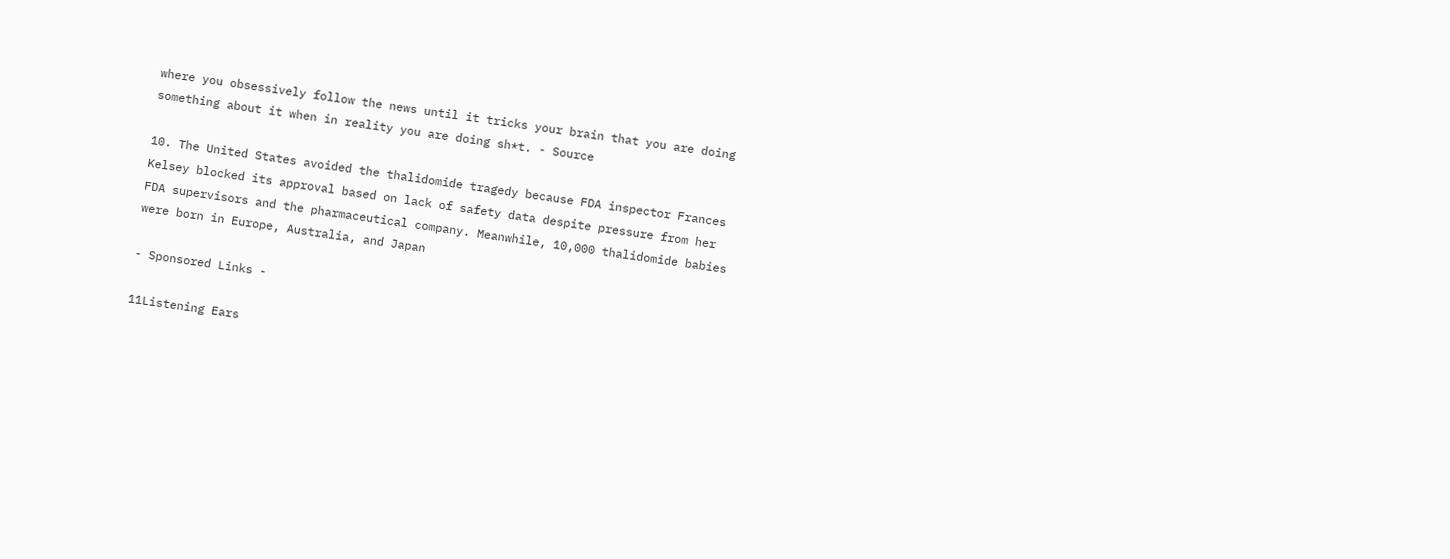where you obsessively follow the news until it tricks your brain that you are doing something about it when in reality you are doing sh*t. - Source

10. The United States avoided the thalidomide tragedy because FDA inspector Frances Kelsey blocked its approval based on lack of safety data despite pressure from her FDA supervisors and the pharmaceutical company. Meanwhile, 10,000 thalidomide babies were born in Europe, Australia, and Japan

- Sponsored Links -

11Listening Ears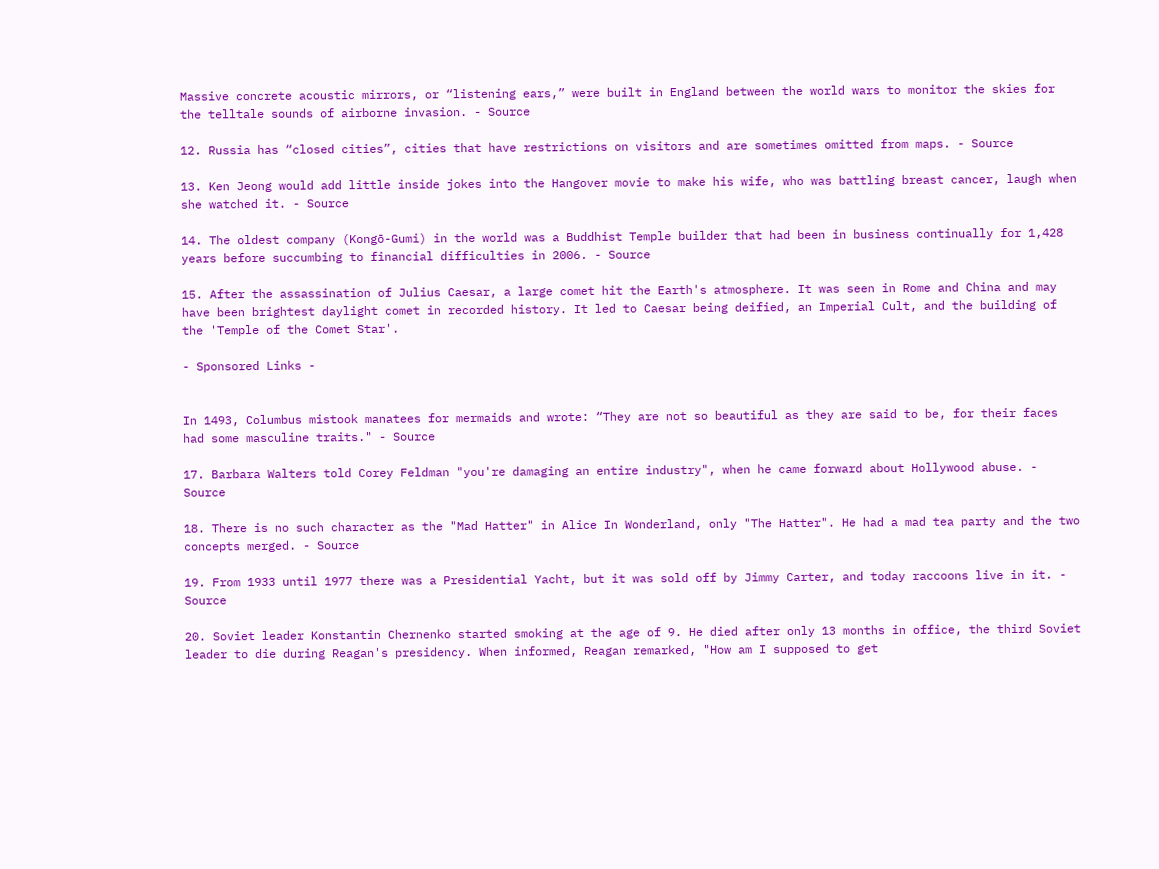Massive concrete acoustic mirrors, or “listening ears,” were built in England between the world wars to monitor the skies for the telltale sounds of airborne invasion. - Source

12. Russia has “closed cities”, cities that have restrictions on visitors and are sometimes omitted from maps. - Source

13. Ken Jeong would add little inside jokes into the Hangover movie to make his wife, who was battling breast cancer, laugh when she watched it. - Source

14. The oldest company (Kongō-Gumi) in the world was a Buddhist Temple builder that had been in business continually for 1,428 years before succumbing to financial difficulties in 2006. - Source

15. After the assassination of Julius Caesar, a large comet hit the Earth's atmosphere. It was seen in Rome and China and may have been brightest daylight comet in recorded history. It led to Caesar being deified, an Imperial Cult, and the building of the 'Temple of the Comet Star'.

- Sponsored Links -


In 1493, Columbus mistook manatees for mermaids and wrote: “They are not so beautiful as they are said to be, for their faces had some masculine traits." - Source

17. Barbara Walters told Corey Feldman "you're damaging an entire industry", when he came forward about Hollywood abuse. - Source

18. There is no such character as the "Mad Hatter" in Alice In Wonderland, only "The Hatter". He had a mad tea party and the two concepts merged. - Source

19. From 1933 until 1977 there was a Presidential Yacht, but it was sold off by Jimmy Carter, and today raccoons live in it. - Source

20. Soviet leader Konstantin Chernenko started smoking at the age of 9. He died after only 13 months in office, the third Soviet leader to die during Reagan's presidency. When informed, Reagan remarked, "How am I supposed to get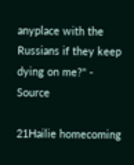anyplace with the Russians if they keep dying on me?" - Source

21Hailie homecoming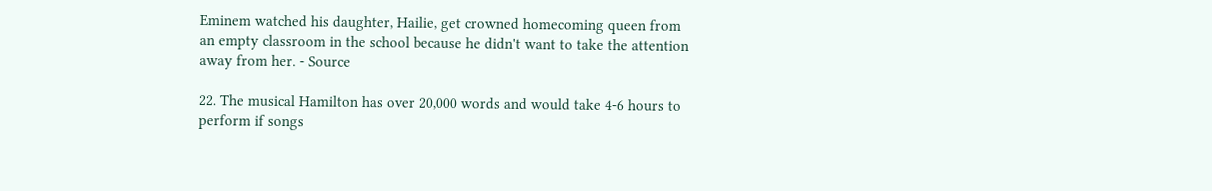Eminem watched his daughter, Hailie, get crowned homecoming queen from an empty classroom in the school because he didn't want to take the attention away from her. - Source

22. The musical Hamilton has over 20,000 words and would take 4-6 hours to perform if songs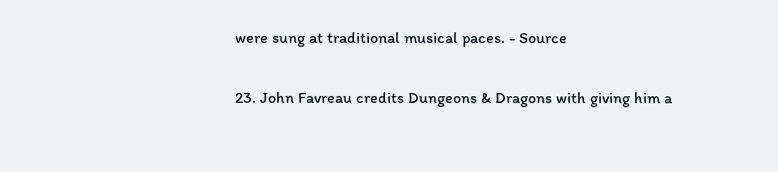were sung at traditional musical paces. - Source

23. John Favreau credits Dungeons & Dragons with giving him a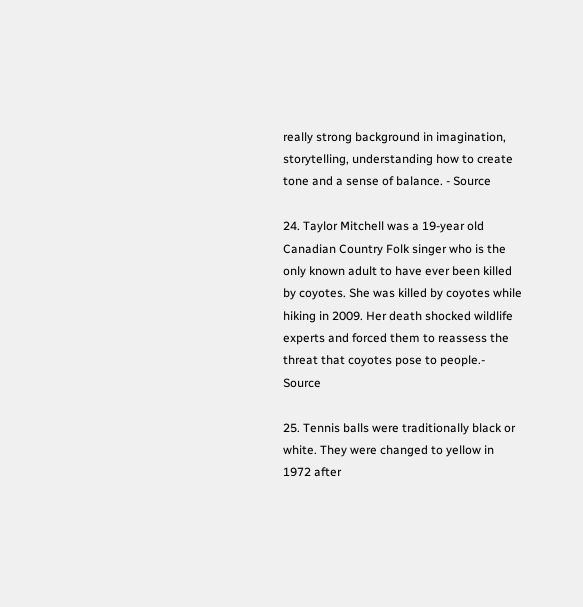really strong background in imagination, storytelling, understanding how to create tone and a sense of balance. - Source

24. Taylor Mitchell was a 19-year old Canadian Country Folk singer who is the only known adult to have ever been killed by coyotes. She was killed by coyotes while hiking in 2009. Her death shocked wildlife experts and forced them to reassess the threat that coyotes pose to people.- Source

25. Tennis balls were traditionally black or white. They were changed to yellow in 1972 after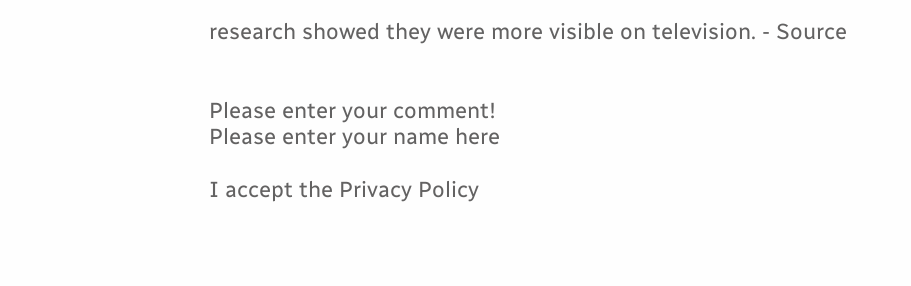research showed they were more visible on television. - Source


Please enter your comment!
Please enter your name here

I accept the Privacy Policy